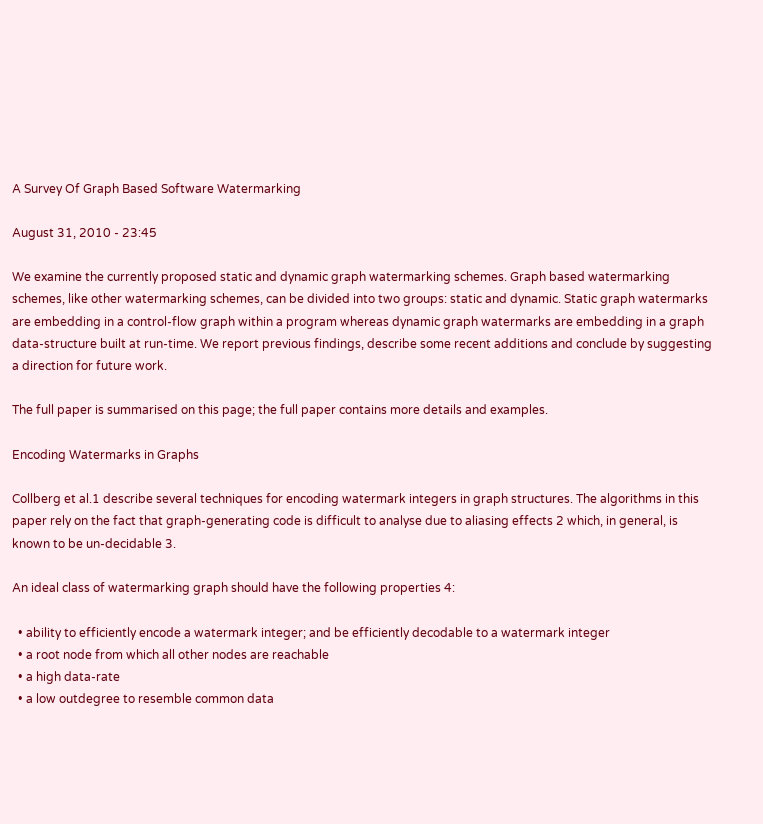A Survey Of Graph Based Software Watermarking

August 31, 2010 - 23:45

We examine the currently proposed static and dynamic graph watermarking schemes. Graph based watermarking schemes, like other watermarking schemes, can be divided into two groups: static and dynamic. Static graph watermarks are embedding in a control-flow graph within a program whereas dynamic graph watermarks are embedding in a graph data-structure built at run-time. We report previous findings, describe some recent additions and conclude by suggesting a direction for future work.

The full paper is summarised on this page; the full paper contains more details and examples.

Encoding Watermarks in Graphs

Collberg et al.1 describe several techniques for encoding watermark integers in graph structures. The algorithms in this paper rely on the fact that graph-generating code is difficult to analyse due to aliasing effects 2 which, in general, is known to be un-decidable 3.

An ideal class of watermarking graph should have the following properties 4:

  • ability to efficiently encode a watermark integer; and be efficiently decodable to a watermark integer
  • a root node from which all other nodes are reachable
  • a high data-rate
  • a low outdegree to resemble common data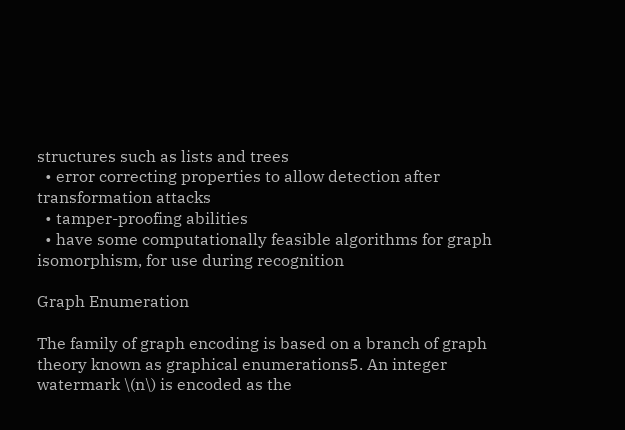structures such as lists and trees
  • error correcting properties to allow detection after transformation attacks
  • tamper-proofing abilities
  • have some computationally feasible algorithms for graph isomorphism, for use during recognition

Graph Enumeration

The family of graph encoding is based on a branch of graph theory known as graphical enumerations5. An integer watermark \(n\) is encoded as the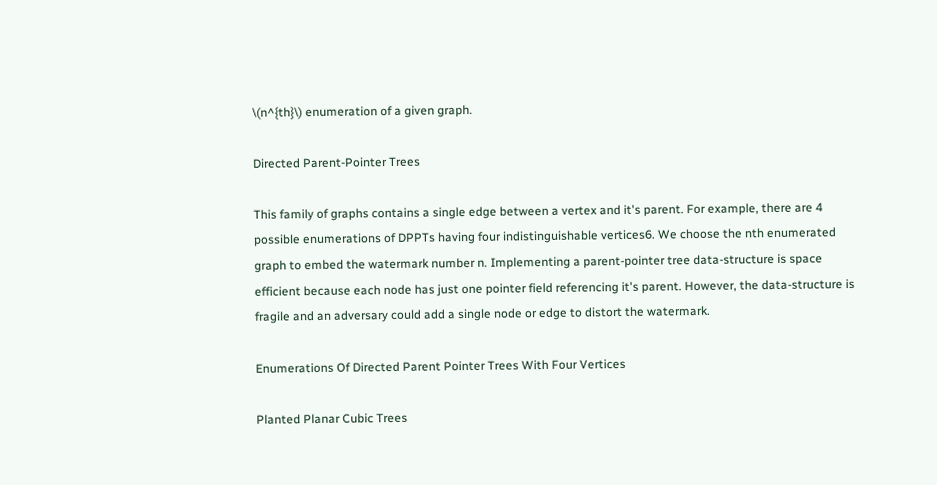\(n^{th}\) enumeration of a given graph.

Directed Parent-Pointer Trees

This family of graphs contains a single edge between a vertex and it's parent. For example, there are 4 possible enumerations of DPPTs having four indistinguishable vertices6. We choose the nth enumerated graph to embed the watermark number n. Implementing a parent-pointer tree data-structure is space efficient because each node has just one pointer field referencing it's parent. However, the data-structure is fragile and an adversary could add a single node or edge to distort the watermark.

Enumerations Of Directed Parent Pointer Trees With Four Vertices

Planted Planar Cubic Trees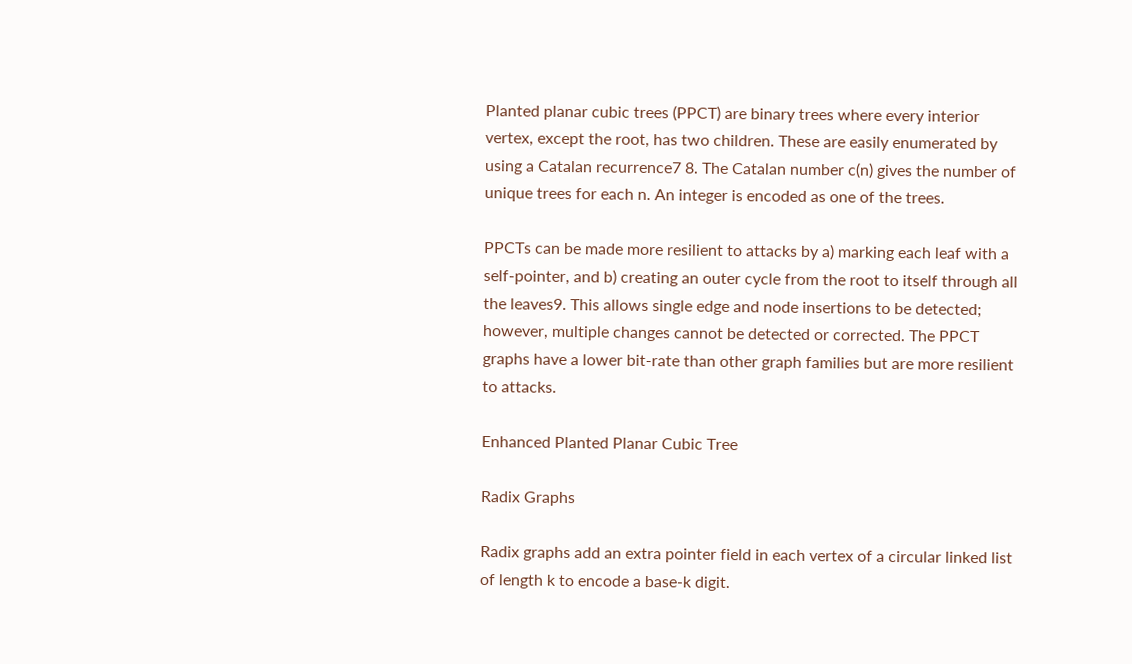Planted planar cubic trees (PPCT) are binary trees where every interior vertex, except the root, has two children. These are easily enumerated by using a Catalan recurrence7 8. The Catalan number c(n) gives the number of unique trees for each n. An integer is encoded as one of the trees.

PPCTs can be made more resilient to attacks by a) marking each leaf with a self-pointer, and b) creating an outer cycle from the root to itself through all the leaves9. This allows single edge and node insertions to be detected; however, multiple changes cannot be detected or corrected. The PPCT graphs have a lower bit-rate than other graph families but are more resilient to attacks.

Enhanced Planted Planar Cubic Tree

Radix Graphs

Radix graphs add an extra pointer field in each vertex of a circular linked list of length k to encode a base-k digit.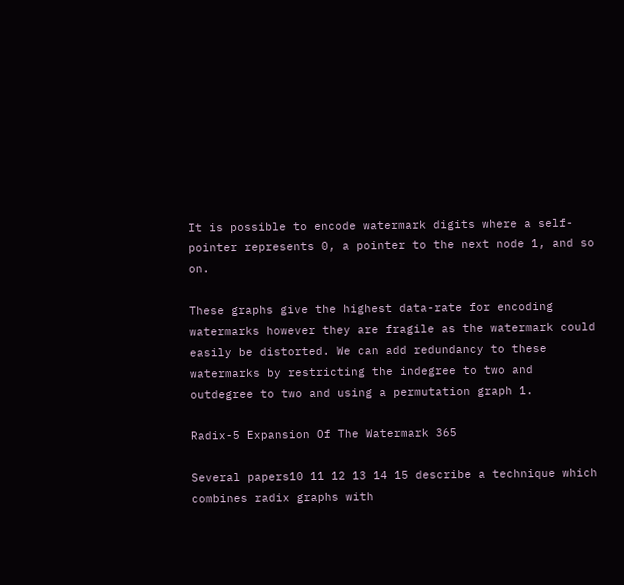It is possible to encode watermark digits where a self-pointer represents 0, a pointer to the next node 1, and so on.

These graphs give the highest data-rate for encoding watermarks however they are fragile as the watermark could easily be distorted. We can add redundancy to these watermarks by restricting the indegree to two and outdegree to two and using a permutation graph 1.

Radix-5 Expansion Of The Watermark 365

Several papers10 11 12 13 14 15 describe a technique which combines radix graphs with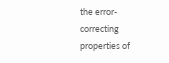the error-correcting properties of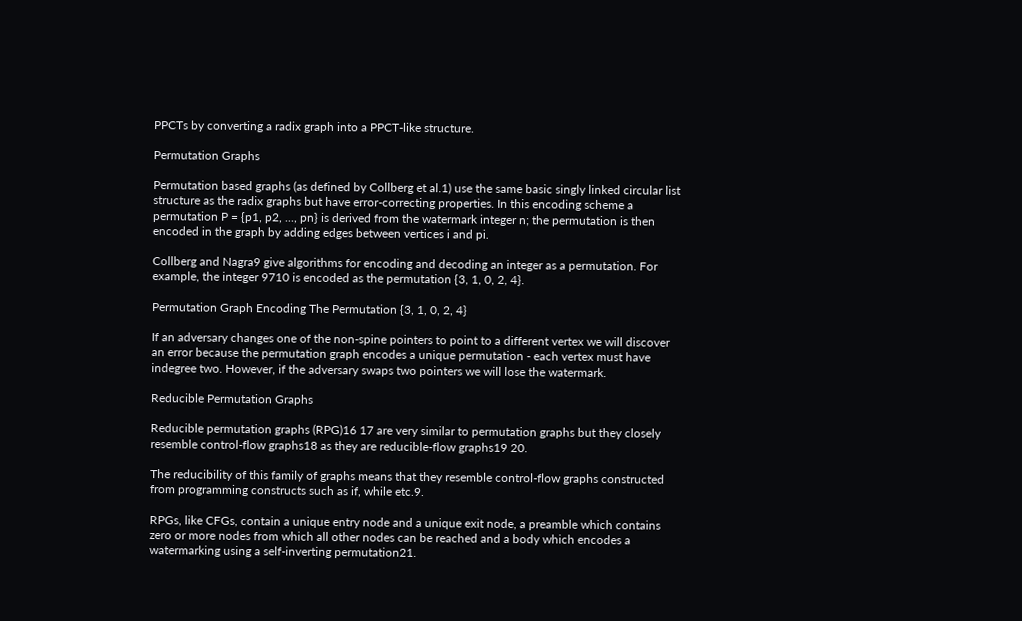PPCTs by converting a radix graph into a PPCT-like structure.

Permutation Graphs

Permutation based graphs (as defined by Collberg et al.1) use the same basic singly linked circular list structure as the radix graphs but have error-correcting properties. In this encoding scheme a permutation P = {p1, p2, ..., pn} is derived from the watermark integer n; the permutation is then encoded in the graph by adding edges between vertices i and pi.

Collberg and Nagra9 give algorithms for encoding and decoding an integer as a permutation. For example, the integer 9710 is encoded as the permutation {3, 1, 0, 2, 4}.

Permutation Graph Encoding The Permutation {3, 1, 0, 2, 4}

If an adversary changes one of the non-spine pointers to point to a different vertex we will discover an error because the permutation graph encodes a unique permutation - each vertex must have indegree two. However, if the adversary swaps two pointers we will lose the watermark.

Reducible Permutation Graphs

Reducible permutation graphs (RPG)16 17 are very similar to permutation graphs but they closely resemble control-flow graphs18 as they are reducible-flow graphs19 20.

The reducibility of this family of graphs means that they resemble control-flow graphs constructed from programming constructs such as if, while etc.9.

RPGs, like CFGs, contain a unique entry node and a unique exit node, a preamble which contains zero or more nodes from which all other nodes can be reached and a body which encodes a watermarking using a self-inverting permutation21.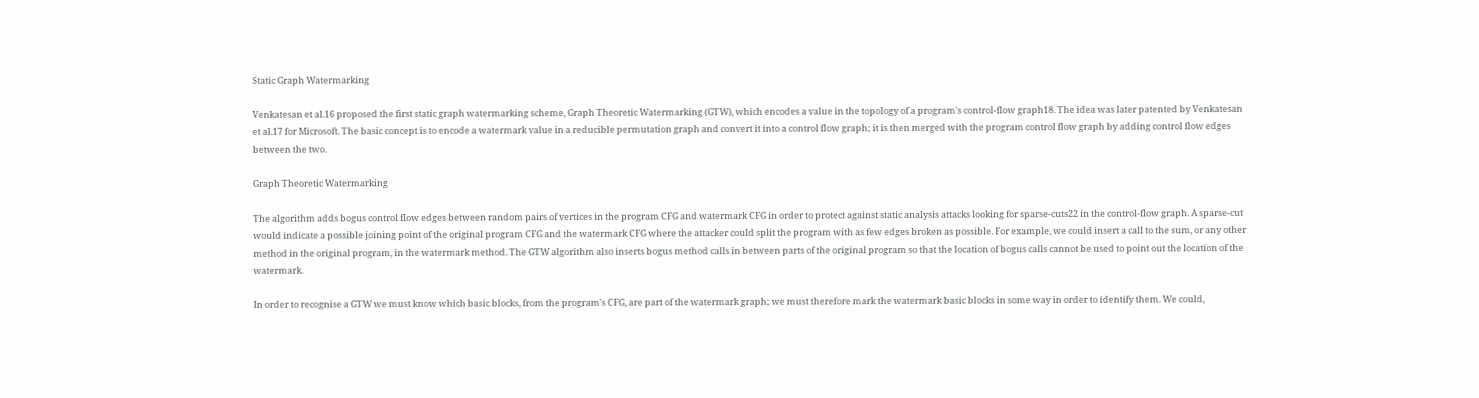Static Graph Watermarking

Venkatesan et al.16 proposed the first static graph watermarking scheme, Graph Theoretic Watermarking (GTW), which encodes a value in the topology of a program's control-flow graph18. The idea was later patented by Venkatesan et al.17 for Microsoft. The basic concept is to encode a watermark value in a reducible permutation graph and convert it into a control flow graph; it is then merged with the program control flow graph by adding control flow edges between the two.

Graph Theoretic Watermarking

The algorithm adds bogus control flow edges between random pairs of vertices in the program CFG and watermark CFG in order to protect against static analysis attacks looking for sparse-cuts22 in the control-flow graph. A sparse-cut would indicate a possible joining point of the original program CFG and the watermark CFG where the attacker could split the program with as few edges broken as possible. For example, we could insert a call to the sum, or any other method in the original program, in the watermark method. The GTW algorithm also inserts bogus method calls in between parts of the original program so that the location of bogus calls cannot be used to point out the location of the watermark.

In order to recognise a GTW we must know which basic blocks, from the program's CFG, are part of the watermark graph; we must therefore mark the watermark basic blocks in some way in order to identify them. We could,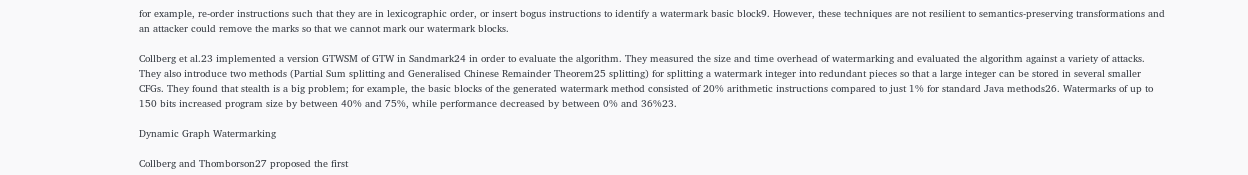for example, re-order instructions such that they are in lexicographic order, or insert bogus instructions to identify a watermark basic block9. However, these techniques are not resilient to semantics-preserving transformations and an attacker could remove the marks so that we cannot mark our watermark blocks.

Collberg et al.23 implemented a version GTWSM of GTW in Sandmark24 in order to evaluate the algorithm. They measured the size and time overhead of watermarking and evaluated the algorithm against a variety of attacks. They also introduce two methods (Partial Sum splitting and Generalised Chinese Remainder Theorem25 splitting) for splitting a watermark integer into redundant pieces so that a large integer can be stored in several smaller CFGs. They found that stealth is a big problem; for example, the basic blocks of the generated watermark method consisted of 20% arithmetic instructions compared to just 1% for standard Java methods26. Watermarks of up to 150 bits increased program size by between 40% and 75%, while performance decreased by between 0% and 36%23.

Dynamic Graph Watermarking

Collberg and Thomborson27 proposed the first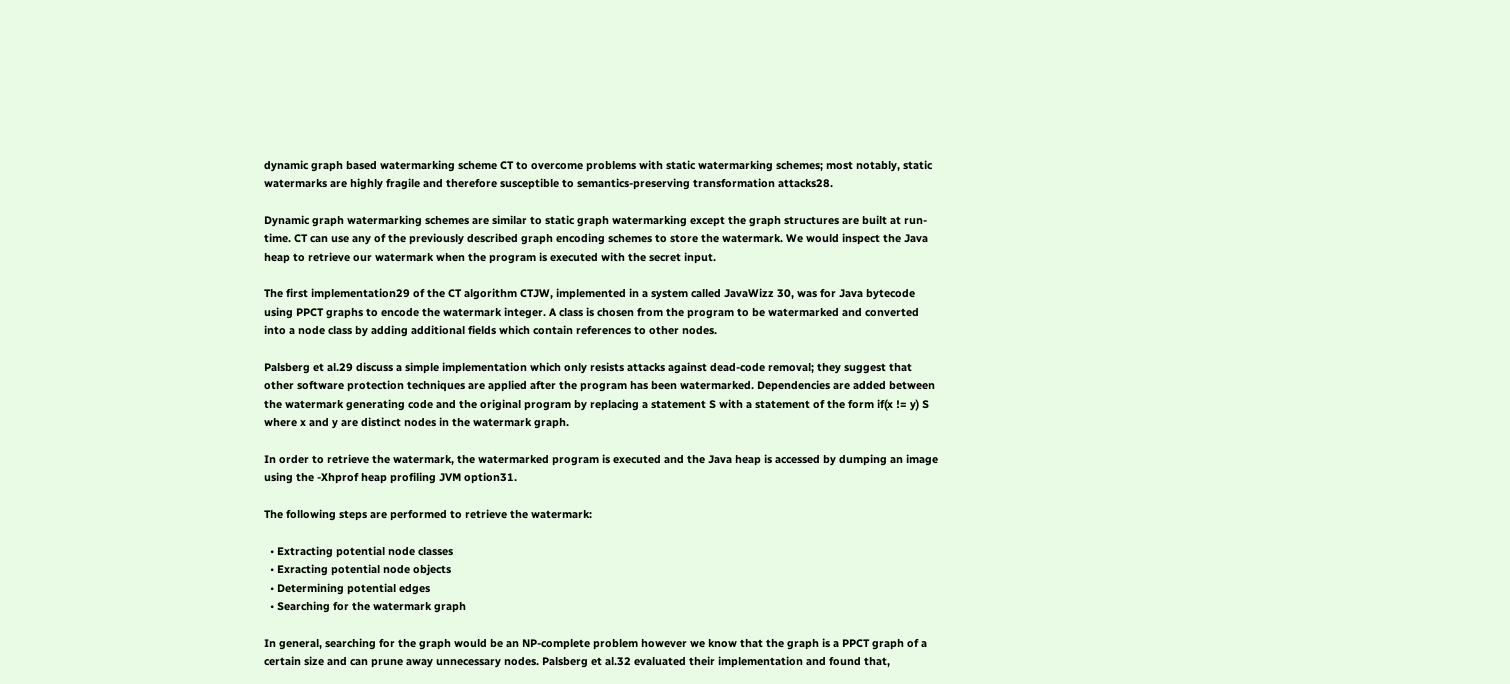dynamic graph based watermarking scheme CT to overcome problems with static watermarking schemes; most notably, static watermarks are highly fragile and therefore susceptible to semantics-preserving transformation attacks28.

Dynamic graph watermarking schemes are similar to static graph watermarking except the graph structures are built at run-time. CT can use any of the previously described graph encoding schemes to store the watermark. We would inspect the Java heap to retrieve our watermark when the program is executed with the secret input.

The first implementation29 of the CT algorithm CTJW, implemented in a system called JavaWizz 30, was for Java bytecode using PPCT graphs to encode the watermark integer. A class is chosen from the program to be watermarked and converted into a node class by adding additional fields which contain references to other nodes.

Palsberg et al.29 discuss a simple implementation which only resists attacks against dead-code removal; they suggest that other software protection techniques are applied after the program has been watermarked. Dependencies are added between the watermark generating code and the original program by replacing a statement S with a statement of the form if(x != y) S where x and y are distinct nodes in the watermark graph.

In order to retrieve the watermark, the watermarked program is executed and the Java heap is accessed by dumping an image using the -Xhprof heap profiling JVM option31.

The following steps are performed to retrieve the watermark:

  • Extracting potential node classes
  • Exracting potential node objects
  • Determining potential edges
  • Searching for the watermark graph

In general, searching for the graph would be an NP-complete problem however we know that the graph is a PPCT graph of a certain size and can prune away unnecessary nodes. Palsberg et al.32 evaluated their implementation and found that,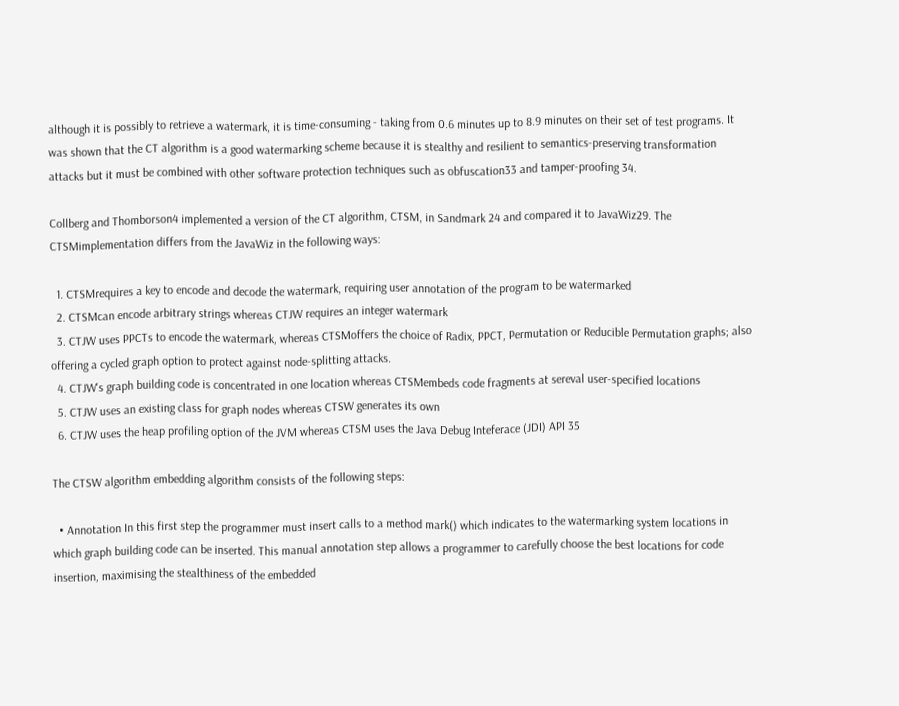although it is possibly to retrieve a watermark, it is time-consuming - taking from 0.6 minutes up to 8.9 minutes on their set of test programs. It was shown that the CT algorithm is a good watermarking scheme because it is stealthy and resilient to semantics-preserving transformation attacks but it must be combined with other software protection techniques such as obfuscation33 and tamper-proofing 34.

Collberg and Thomborson4 implemented a version of the CT algorithm, CTSM, in Sandmark 24 and compared it to JavaWiz29. The CTSMimplementation differs from the JavaWiz in the following ways:

  1. CTSMrequires a key to encode and decode the watermark, requiring user annotation of the program to be watermarked
  2. CTSMcan encode arbitrary strings whereas CTJW requires an integer watermark
  3. CTJW uses PPCTs to encode the watermark, whereas CTSMoffers the choice of Radix, PPCT, Permutation or Reducible Permutation graphs; also offering a cycled graph option to protect against node-splitting attacks.
  4. CTJW's graph building code is concentrated in one location whereas CTSMembeds code fragments at sereval user-specified locations
  5. CTJW uses an existing class for graph nodes whereas CTSW generates its own
  6. CTJW uses the heap profiling option of the JVM whereas CTSM uses the Java Debug Inteferace (JDI) API 35

The CTSW algorithm embedding algorithm consists of the following steps:

  • Annotation In this first step the programmer must insert calls to a method mark() which indicates to the watermarking system locations in which graph building code can be inserted. This manual annotation step allows a programmer to carefully choose the best locations for code insertion, maximising the stealthiness of the embedded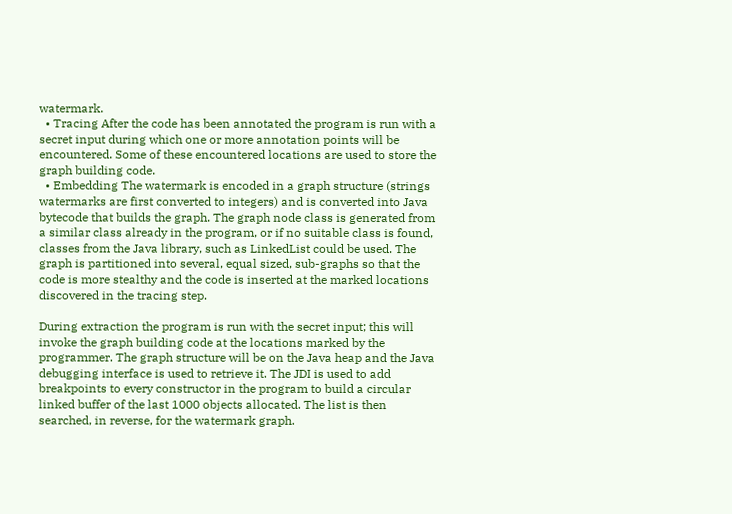watermark.
  • Tracing After the code has been annotated the program is run with a secret input during which one or more annotation points will be encountered. Some of these encountered locations are used to store the graph building code.
  • Embedding The watermark is encoded in a graph structure (strings watermarks are first converted to integers) and is converted into Java bytecode that builds the graph. The graph node class is generated from a similar class already in the program, or if no suitable class is found, classes from the Java library, such as LinkedList could be used. The graph is partitioned into several, equal sized, sub-graphs so that the code is more stealthy and the code is inserted at the marked locations discovered in the tracing step.

During extraction the program is run with the secret input; this will invoke the graph building code at the locations marked by the programmer. The graph structure will be on the Java heap and the Java debugging interface is used to retrieve it. The JDI is used to add breakpoints to every constructor in the program to build a circular linked buffer of the last 1000 objects allocated. The list is then searched, in reverse, for the watermark graph.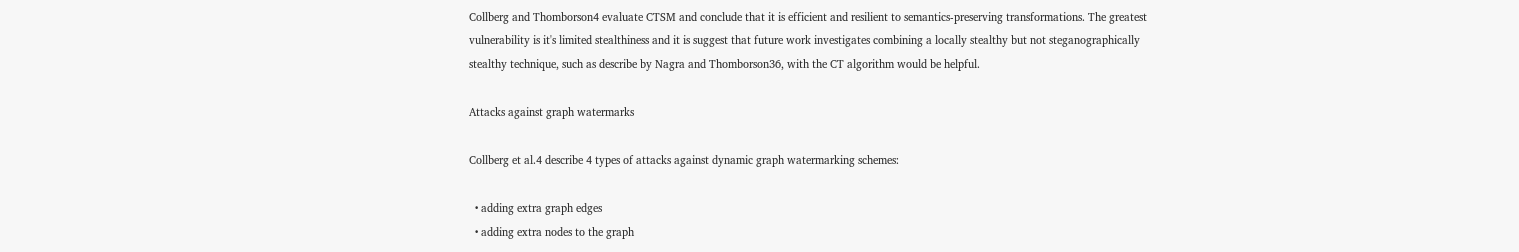Collberg and Thomborson4 evaluate CTSM and conclude that it is efficient and resilient to semantics-preserving transformations. The greatest vulnerability is it's limited stealthiness and it is suggest that future work investigates combining a locally stealthy but not steganographically stealthy technique, such as describe by Nagra and Thomborson36, with the CT algorithm would be helpful.

Attacks against graph watermarks

Collberg et al.4 describe 4 types of attacks against dynamic graph watermarking schemes:

  • adding extra graph edges
  • adding extra nodes to the graph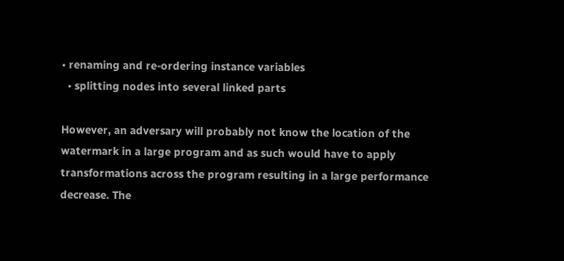• renaming and re-ordering instance variables
  • splitting nodes into several linked parts

However, an adversary will probably not know the location of the watermark in a large program and as such would have to apply transformations across the program resulting in a large performance decrease. The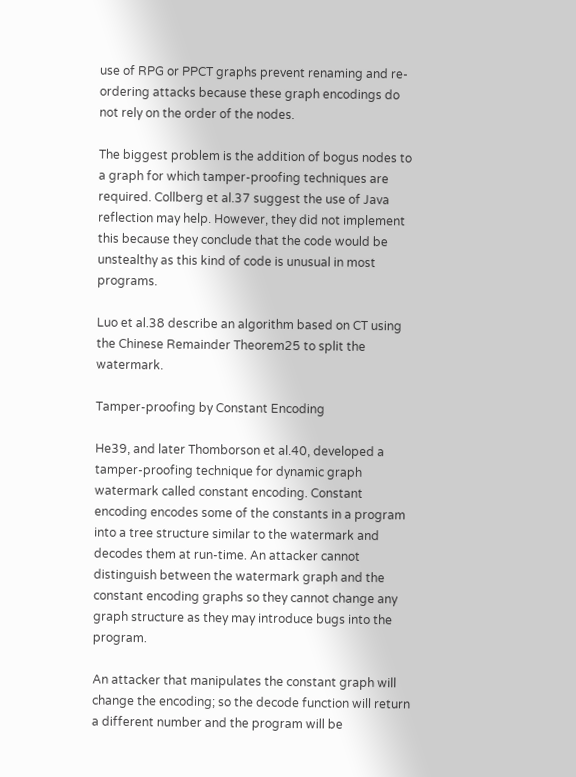use of RPG or PPCT graphs prevent renaming and re-ordering attacks because these graph encodings do not rely on the order of the nodes.

The biggest problem is the addition of bogus nodes to a graph for which tamper-proofing techniques are required. Collberg et al.37 suggest the use of Java reflection may help. However, they did not implement this because they conclude that the code would be unstealthy as this kind of code is unusual in most programs.

Luo et al.38 describe an algorithm based on CT using the Chinese Remainder Theorem25 to split the watermark.

Tamper-proofing by Constant Encoding

He39, and later Thomborson et al.40, developed a tamper-proofing technique for dynamic graph watermark called constant encoding. Constant encoding encodes some of the constants in a program into a tree structure similar to the watermark and decodes them at run-time. An attacker cannot distinguish between the watermark graph and the constant encoding graphs so they cannot change any graph structure as they may introduce bugs into the program.

An attacker that manipulates the constant graph will change the encoding; so the decode function will return a different number and the program will be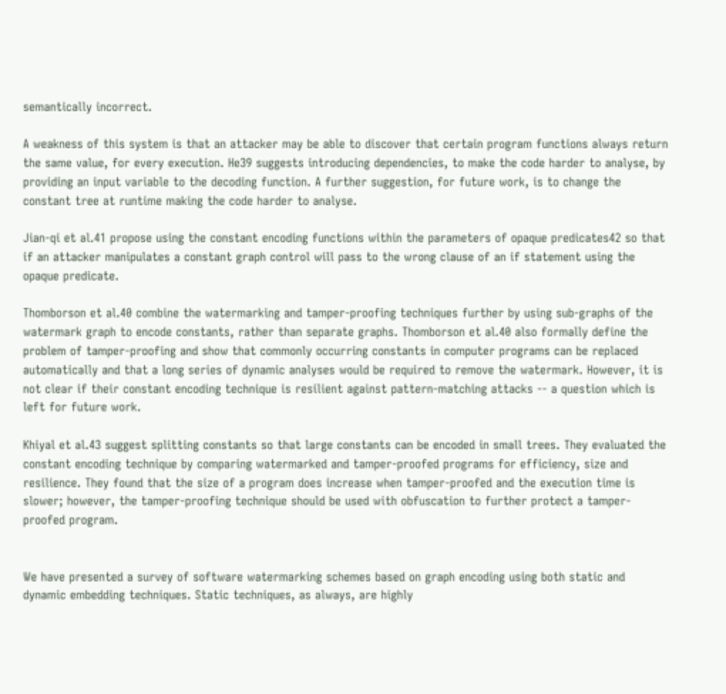semantically incorrect.

A weakness of this system is that an attacker may be able to discover that certain program functions always return the same value, for every execution. He39 suggests introducing dependencies, to make the code harder to analyse, by providing an input variable to the decoding function. A further suggestion, for future work, is to change the constant tree at runtime making the code harder to analyse.

Jian-qi et al.41 propose using the constant encoding functions within the parameters of opaque predicates42 so that if an attacker manipulates a constant graph control will pass to the wrong clause of an if statement using the opaque predicate.

Thomborson et al.40 combine the watermarking and tamper-proofing techniques further by using sub-graphs of the watermark graph to encode constants, rather than separate graphs. Thomborson et al.40 also formally define the problem of tamper-proofing and show that commonly occurring constants in computer programs can be replaced automatically and that a long series of dynamic analyses would be required to remove the watermark. However, it is not clear if their constant encoding technique is resilient against pattern-matching attacks -- a question which is left for future work.

Khiyal et al.43 suggest splitting constants so that large constants can be encoded in small trees. They evaluated the constant encoding technique by comparing watermarked and tamper-proofed programs for efficiency, size and resilience. They found that the size of a program does increase when tamper-proofed and the execution time is slower; however, the tamper-proofing technique should be used with obfuscation to further protect a tamper-proofed program.


We have presented a survey of software watermarking schemes based on graph encoding using both static and dynamic embedding techniques. Static techniques, as always, are highly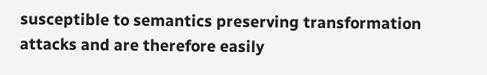susceptible to semantics preserving transformation attacks and are therefore easily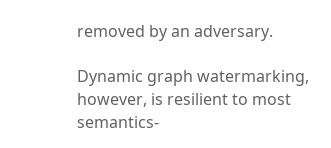removed by an adversary.

Dynamic graph watermarking, however, is resilient to most semantics-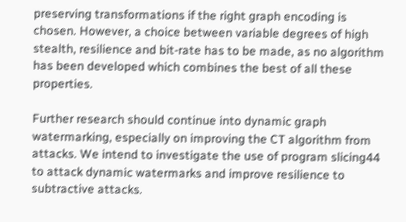preserving transformations if the right graph encoding is chosen. However, a choice between variable degrees of high stealth, resilience and bit-rate has to be made, as no algorithm has been developed which combines the best of all these properties.

Further research should continue into dynamic graph watermarking, especially on improving the CT algorithm from attacks. We intend to investigate the use of program slicing44 to attack dynamic watermarks and improve resilience to subtractive attacks.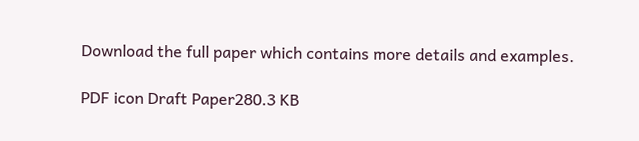Download the full paper which contains more details and examples.

PDF icon Draft Paper280.3 KB